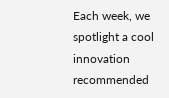Each week, we spotlight a cool innovation recommended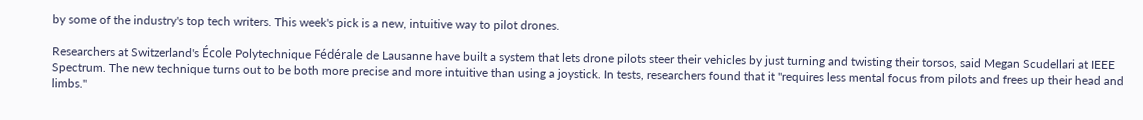by some of the industry's top tech writers. This week's pick is a new, intuitive way to pilot drones.

Researchers at Switzerland's École Polytechnique Fédérale de Lausanne have built a system that lets drone pilots steer their vehicles by just turning and twisting their torsos, said Megan Scudellari at IEEE Spectrum. The new technique turns out to be both more precise and more intuitive than using a joystick. In tests, researchers found that it "requires less mental focus from pilots and frees up their head and limbs."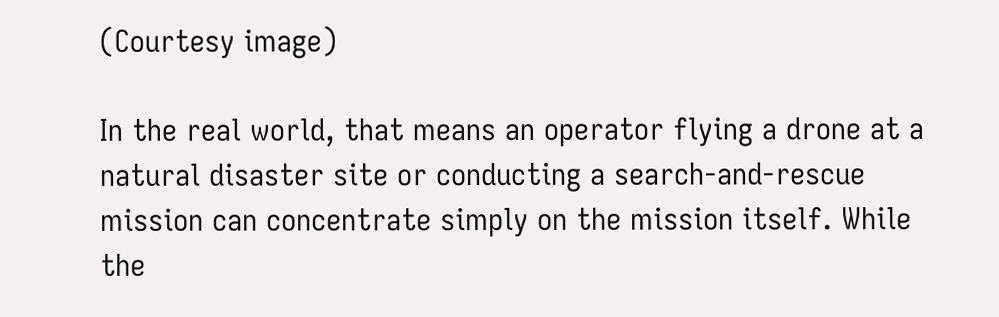(Courtesy image)

In the real world, that means an operator flying a drone at a natural disaster site or conducting a search-and-rescue mission can concentrate simply on the mission itself. While the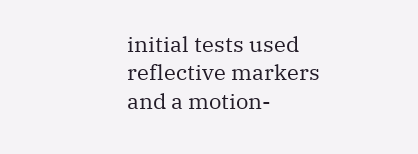initial tests used reflective markers and a motion-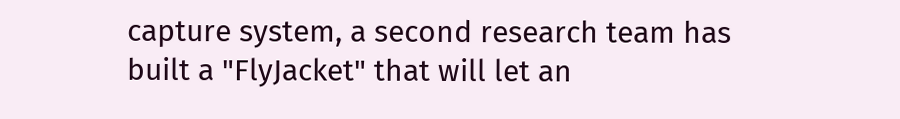capture system, a second research team has built a "FlyJacket" that will let an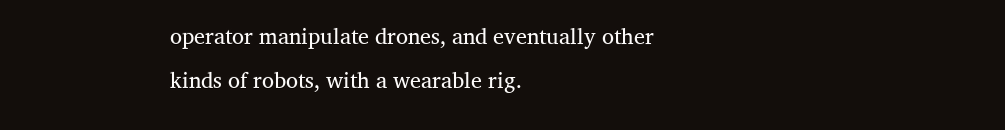operator manipulate drones, and eventually other kinds of robots, with a wearable rig.